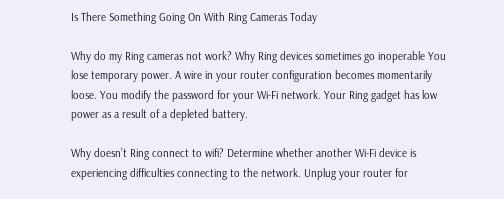Is There Something Going On With Ring Cameras Today

Why do my Ring cameras not work? Why Ring devices sometimes go inoperable You lose temporary power. A wire in your router configuration becomes momentarily loose. You modify the password for your Wi-Fi network. Your Ring gadget has low power as a result of a depleted battery.

Why doesn’t Ring connect to wifi? Determine whether another Wi-Fi device is experiencing difficulties connecting to the network. Unplug your router for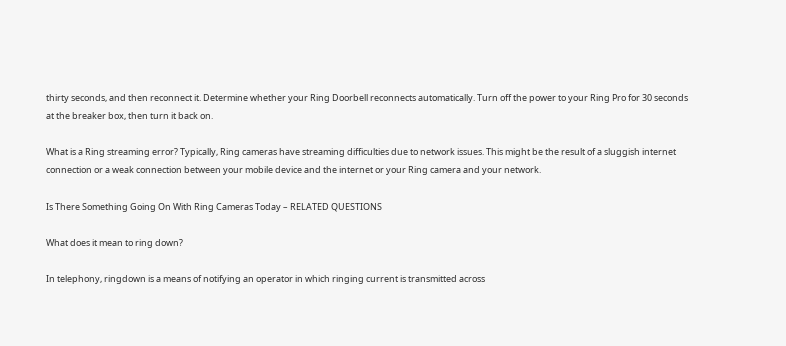thirty seconds, and then reconnect it. Determine whether your Ring Doorbell reconnects automatically. Turn off the power to your Ring Pro for 30 seconds at the breaker box, then turn it back on.

What is a Ring streaming error? Typically, Ring cameras have streaming difficulties due to network issues. This might be the result of a sluggish internet connection or a weak connection between your mobile device and the internet or your Ring camera and your network.

Is There Something Going On With Ring Cameras Today – RELATED QUESTIONS

What does it mean to ring down?

In telephony, ringdown is a means of notifying an operator in which ringing current is transmitted across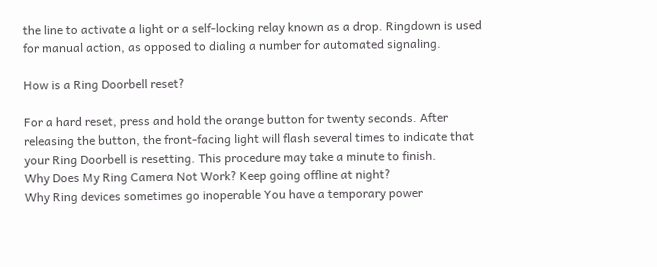the line to activate a light or a self-locking relay known as a drop. Ringdown is used for manual action, as opposed to dialing a number for automated signaling.

How is a Ring Doorbell reset?

For a hard reset, press and hold the orange button for twenty seconds. After releasing the button, the front-facing light will flash several times to indicate that your Ring Doorbell is resetting. This procedure may take a minute to finish.
Why Does My Ring Camera Not Work? Keep going offline at night?
Why Ring devices sometimes go inoperable You have a temporary power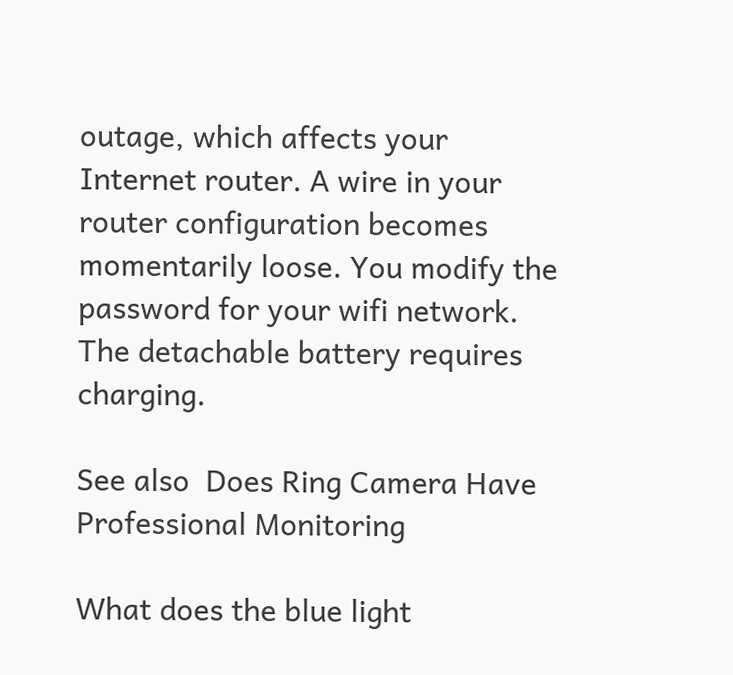outage, which affects your Internet router. A wire in your router configuration becomes momentarily loose. You modify the password for your wifi network. The detachable battery requires charging.

See also  Does Ring Camera Have Professional Monitoring

What does the blue light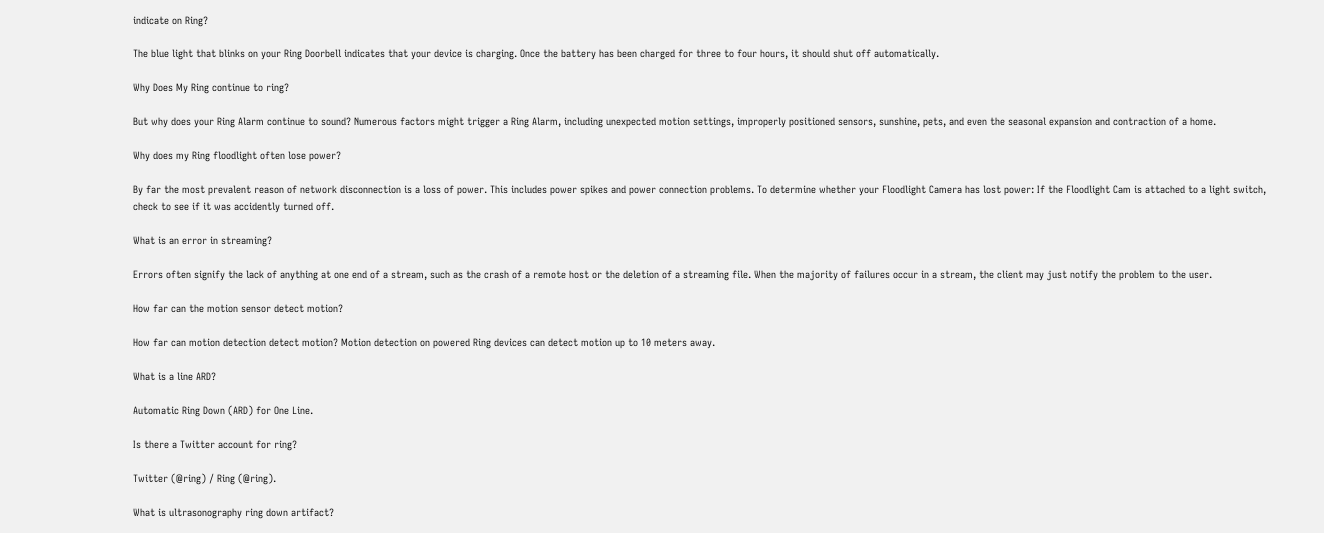indicate on Ring?

The blue light that blinks on your Ring Doorbell indicates that your device is charging. Once the battery has been charged for three to four hours, it should shut off automatically.

Why Does My Ring continue to ring?

But why does your Ring Alarm continue to sound? Numerous factors might trigger a Ring Alarm, including unexpected motion settings, improperly positioned sensors, sunshine, pets, and even the seasonal expansion and contraction of a home.

Why does my Ring floodlight often lose power?

By far the most prevalent reason of network disconnection is a loss of power. This includes power spikes and power connection problems. To determine whether your Floodlight Camera has lost power: If the Floodlight Cam is attached to a light switch, check to see if it was accidently turned off.

What is an error in streaming?

Errors often signify the lack of anything at one end of a stream, such as the crash of a remote host or the deletion of a streaming file. When the majority of failures occur in a stream, the client may just notify the problem to the user.

How far can the motion sensor detect motion?

How far can motion detection detect motion? Motion detection on powered Ring devices can detect motion up to 10 meters away.

What is a line ARD?

Automatic Ring Down (ARD) for One Line.

Is there a Twitter account for ring?

Twitter (@ring) / Ring (@ring).

What is ultrasonography ring down artifact?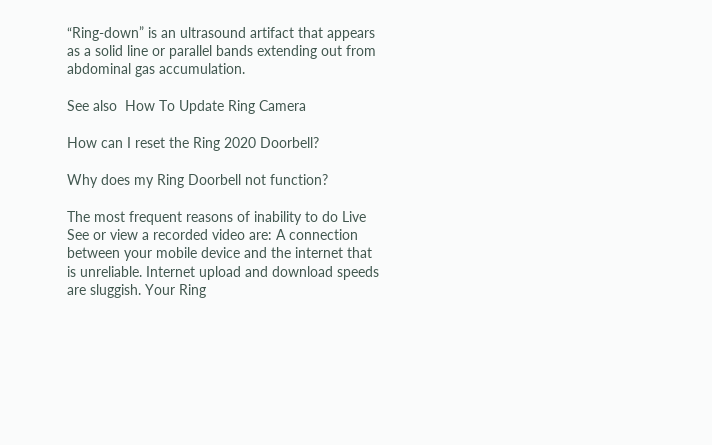“Ring-down” is an ultrasound artifact that appears as a solid line or parallel bands extending out from abdominal gas accumulation.

See also  How To Update Ring Camera

How can I reset the Ring 2020 Doorbell?

Why does my Ring Doorbell not function?

The most frequent reasons of inability to do Live See or view a recorded video are: A connection between your mobile device and the internet that is unreliable. Internet upload and download speeds are sluggish. Your Ring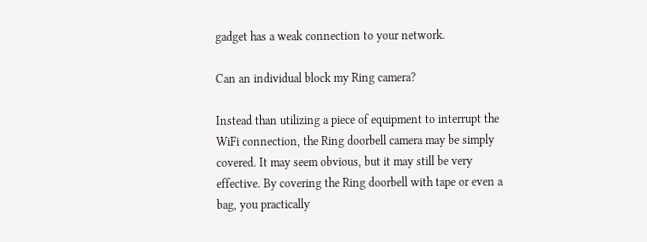gadget has a weak connection to your network.

Can an individual block my Ring camera?

Instead than utilizing a piece of equipment to interrupt the WiFi connection, the Ring doorbell camera may be simply covered. It may seem obvious, but it may still be very effective. By covering the Ring doorbell with tape or even a bag, you practically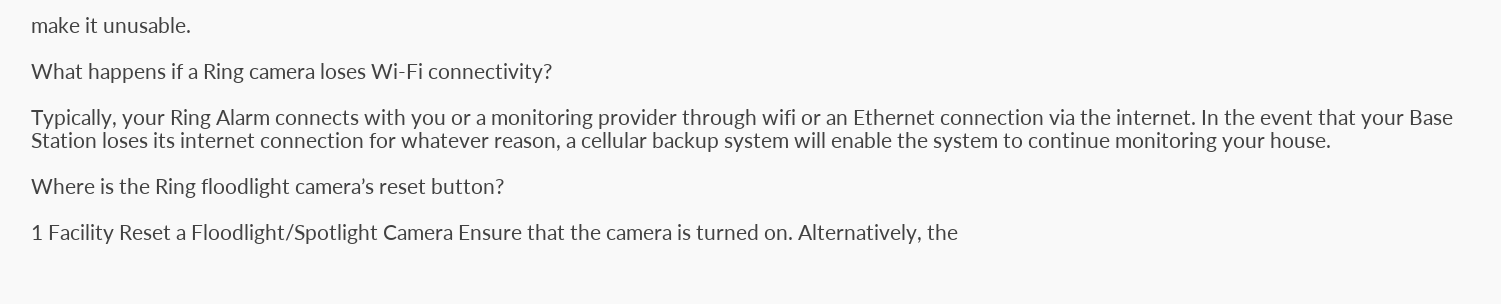make it unusable.

What happens if a Ring camera loses Wi-Fi connectivity?

Typically, your Ring Alarm connects with you or a monitoring provider through wifi or an Ethernet connection via the internet. In the event that your Base Station loses its internet connection for whatever reason, a cellular backup system will enable the system to continue monitoring your house.

Where is the Ring floodlight camera’s reset button?

1 Facility Reset a Floodlight/Spotlight Camera Ensure that the camera is turned on. Alternatively, the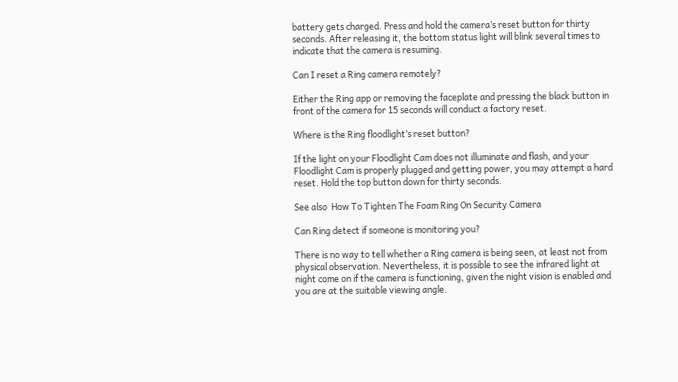battery gets charged. Press and hold the camera’s reset button for thirty seconds. After releasing it, the bottom status light will blink several times to indicate that the camera is resuming.

Can I reset a Ring camera remotely?

Either the Ring app or removing the faceplate and pressing the black button in front of the camera for 15 seconds will conduct a factory reset.

Where is the Ring floodlight’s reset button?

If the light on your Floodlight Cam does not illuminate and flash, and your Floodlight Cam is properly plugged and getting power, you may attempt a hard reset. Hold the top button down for thirty seconds.

See also  How To Tighten The Foam Ring On Security Camera

Can Ring detect if someone is monitoring you?

There is no way to tell whether a Ring camera is being seen, at least not from physical observation. Nevertheless, it is possible to see the infrared light at night come on if the camera is functioning, given the night vision is enabled and you are at the suitable viewing angle.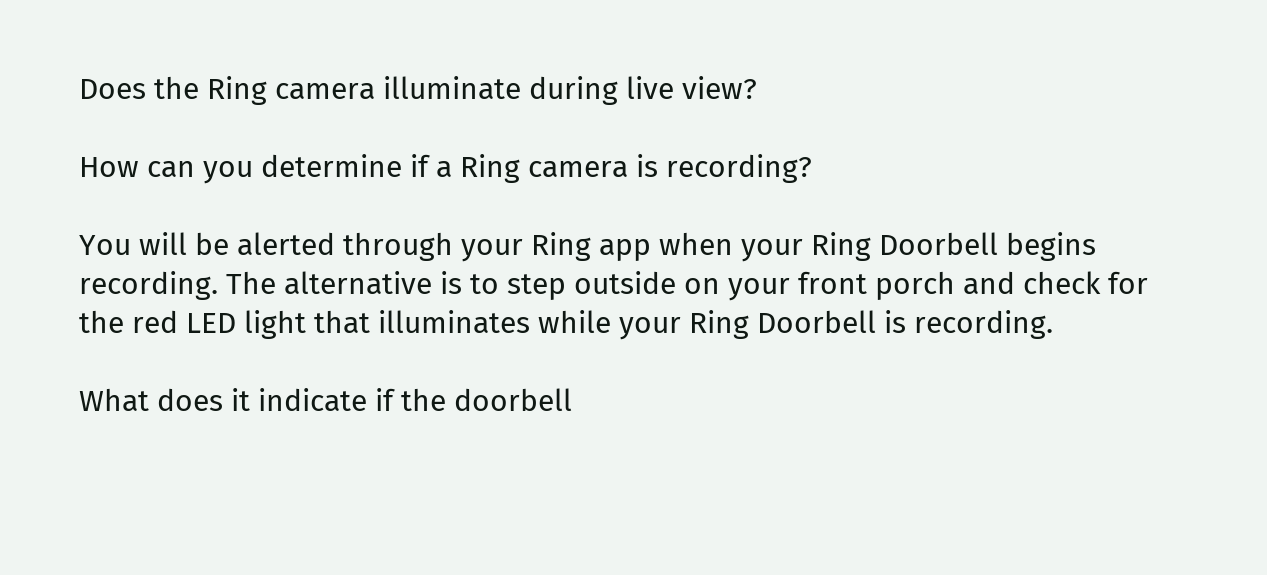Does the Ring camera illuminate during live view?

How can you determine if a Ring camera is recording?

You will be alerted through your Ring app when your Ring Doorbell begins recording. The alternative is to step outside on your front porch and check for the red LED light that illuminates while your Ring Doorbell is recording.

What does it indicate if the doorbell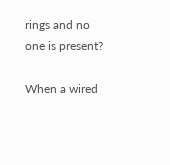rings and no one is present?

When a wired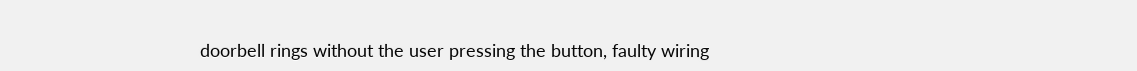doorbell rings without the user pressing the button, faulty wiring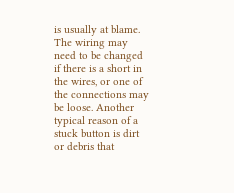is usually at blame. The wiring may need to be changed if there is a short in the wires, or one of the connections may be loose. Another typical reason of a stuck button is dirt or debris that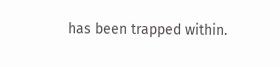has been trapped within.